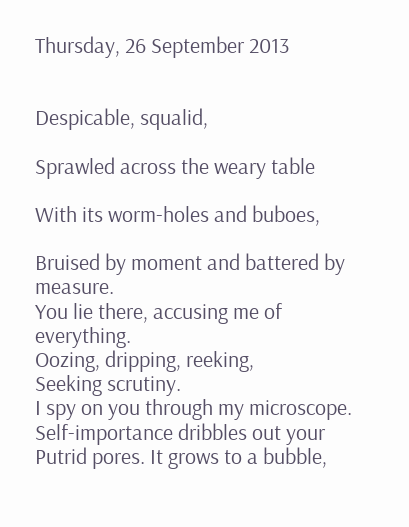Thursday, 26 September 2013


Despicable, squalid,

Sprawled across the weary table

With its worm-holes and buboes,

Bruised by moment and battered by measure.
You lie there, accusing me of everything.
Oozing, dripping, reeking,
Seeking scrutiny.
I spy on you through my microscope.
Self-importance dribbles out your
Putrid pores. It grows to a bubble,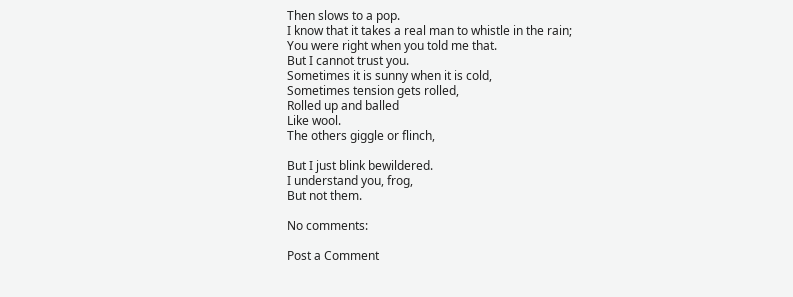Then slows to a pop.
I know that it takes a real man to whistle in the rain;
You were right when you told me that.
But I cannot trust you.
Sometimes it is sunny when it is cold,
Sometimes tension gets rolled,
Rolled up and balled
Like wool.
The others giggle or flinch,

But I just blink bewildered.
I understand you, frog,
But not them.

No comments:

Post a Comment